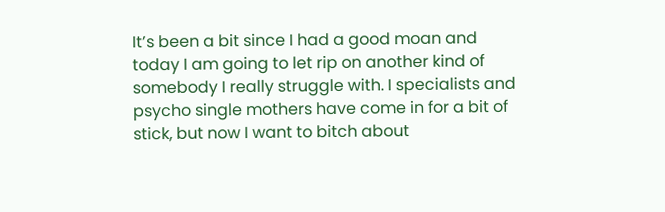It’s been a bit since I had a good moan and today I am going to let rip on another kind of somebody I really struggle with. I specialists and psycho single mothers have come in for a bit of stick, but now I want to bitch about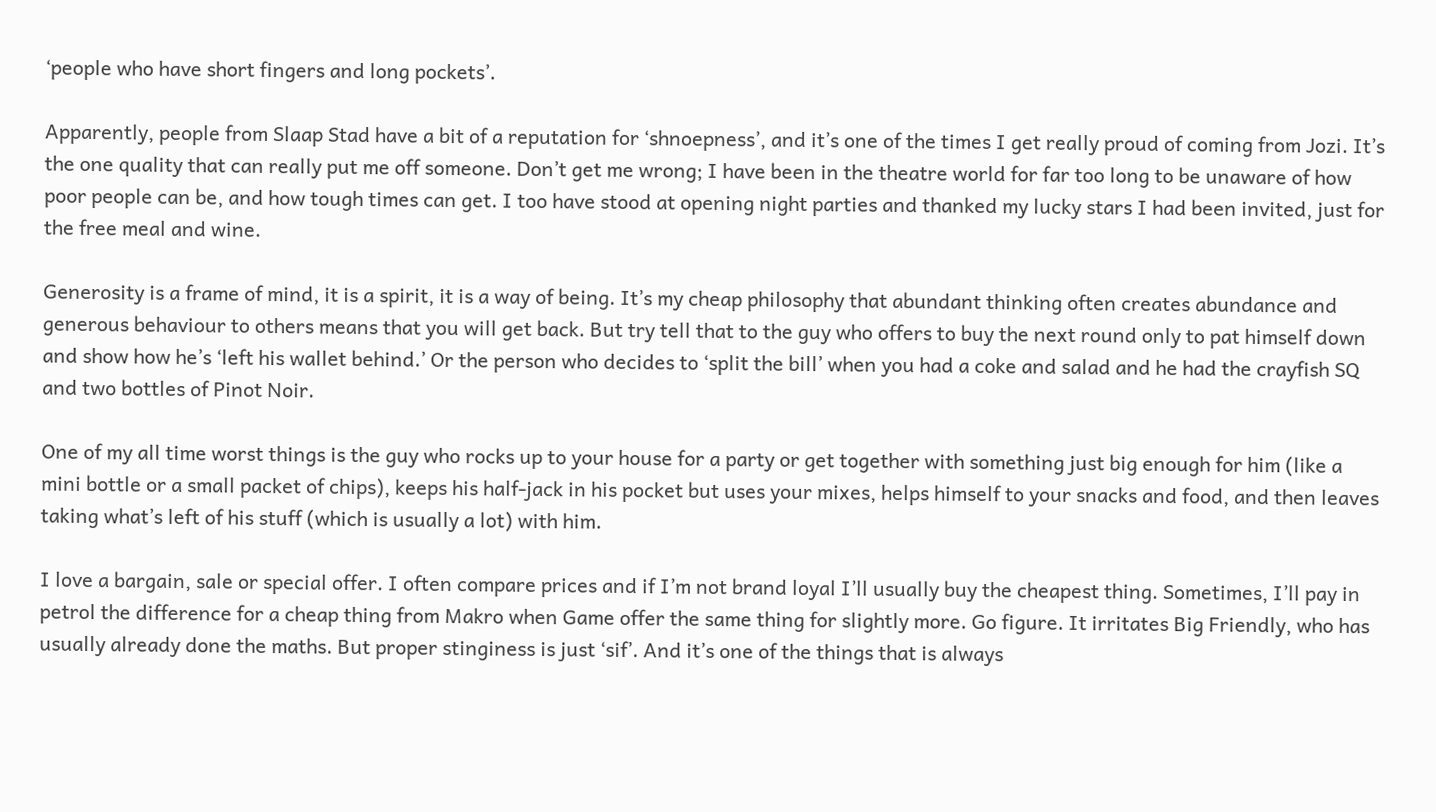‘people who have short fingers and long pockets’.

Apparently, people from Slaap Stad have a bit of a reputation for ‘shnoepness’, and it’s one of the times I get really proud of coming from Jozi. It’s the one quality that can really put me off someone. Don’t get me wrong; I have been in the theatre world for far too long to be unaware of how poor people can be, and how tough times can get. I too have stood at opening night parties and thanked my lucky stars I had been invited, just for the free meal and wine.

Generosity is a frame of mind, it is a spirit, it is a way of being. It’s my cheap philosophy that abundant thinking often creates abundance and generous behaviour to others means that you will get back. But try tell that to the guy who offers to buy the next round only to pat himself down and show how he’s ‘left his wallet behind.’ Or the person who decides to ‘split the bill’ when you had a coke and salad and he had the crayfish SQ and two bottles of Pinot Noir.

One of my all time worst things is the guy who rocks up to your house for a party or get together with something just big enough for him (like a mini bottle or a small packet of chips), keeps his half-jack in his pocket but uses your mixes, helps himself to your snacks and food, and then leaves taking what’s left of his stuff (which is usually a lot) with him.

I love a bargain, sale or special offer. I often compare prices and if I’m not brand loyal I’ll usually buy the cheapest thing. Sometimes, I’ll pay in petrol the difference for a cheap thing from Makro when Game offer the same thing for slightly more. Go figure. It irritates Big Friendly, who has usually already done the maths. But proper stinginess is just ‘sif’. And it’s one of the things that is always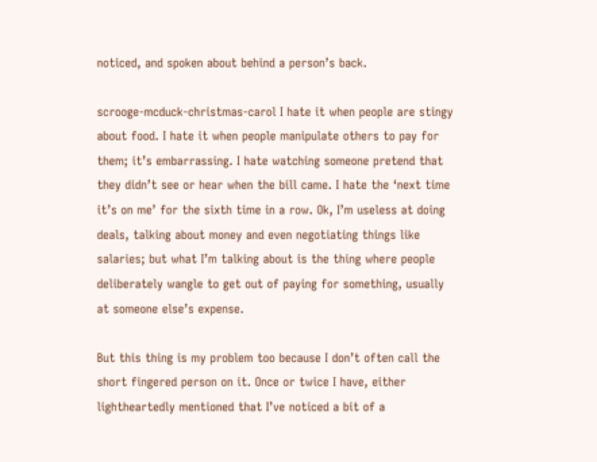noticed, and spoken about behind a person’s back.

scrooge-mcduck-christmas-carol I hate it when people are stingy about food. I hate it when people manipulate others to pay for them; it’s embarrassing. I hate watching someone pretend that they didn’t see or hear when the bill came. I hate the ‘next time it’s on me’ for the sixth time in a row. Ok, I’m useless at doing deals, talking about money and even negotiating things like salaries; but what I’m talking about is the thing where people deliberately wangle to get out of paying for something, usually at someone else’s expense.

But this thing is my problem too because I don’t often call the short fingered person on it. Once or twice I have, either lightheartedly mentioned that I’ve noticed a bit of a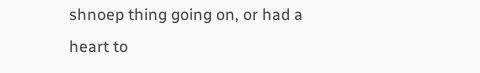shnoep thing going on, or had a heart to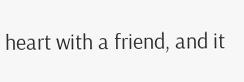heart with a friend, and it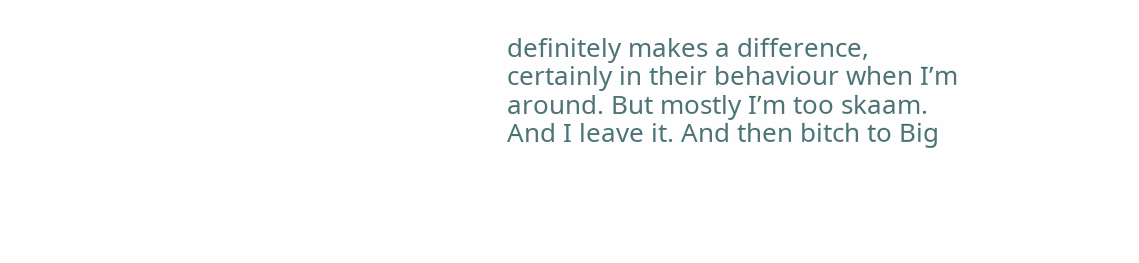definitely makes a difference, certainly in their behaviour when I’m around. But mostly I’m too skaam. And I leave it. And then bitch to Big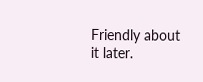Friendly about it later.